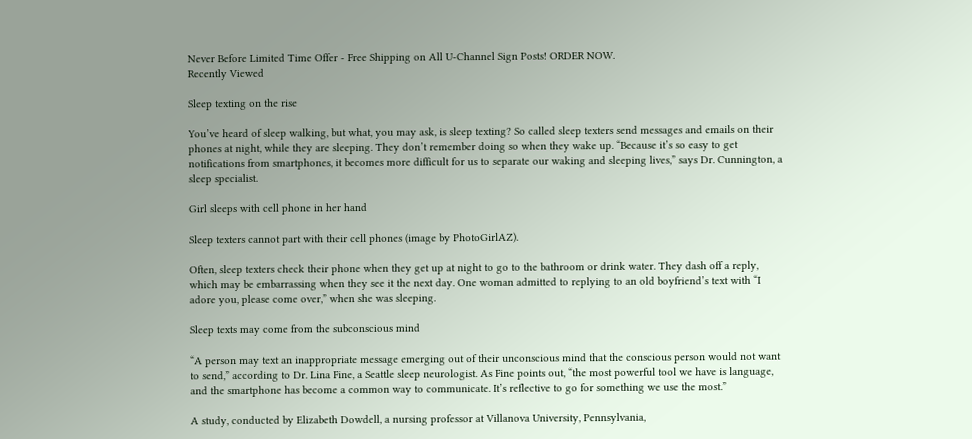Never Before Limited Time Offer - Free Shipping on All U-Channel Sign Posts! ORDER NOW.
Recently Viewed

Sleep texting on the rise

You’ve heard of sleep walking, but what, you may ask, is sleep texting? So called sleep texters send messages and emails on their phones at night, while they are sleeping. They don’t remember doing so when they wake up. “Because it’s so easy to get notifications from smartphones, it becomes more difficult for us to separate our waking and sleeping lives,” says Dr. Cunnington, a sleep specialist.

Girl sleeps with cell phone in her hand

Sleep texters cannot part with their cell phones (image by PhotoGirlAZ).

Often, sleep texters check their phone when they get up at night to go to the bathroom or drink water. They dash off a reply, which may be embarrassing when they see it the next day. One woman admitted to replying to an old boyfriend’s text with “I adore you, please come over,” when she was sleeping.

Sleep texts may come from the subconscious mind

“A person may text an inappropriate message emerging out of their unconscious mind that the conscious person would not want to send,” according to Dr. Lina Fine, a Seattle sleep neurologist. As Fine points out, “the most powerful tool we have is language, and the smartphone has become a common way to communicate. It’s reflective to go for something we use the most.”

A study, conducted by Elizabeth Dowdell, a nursing professor at Villanova University, Pennsylvania,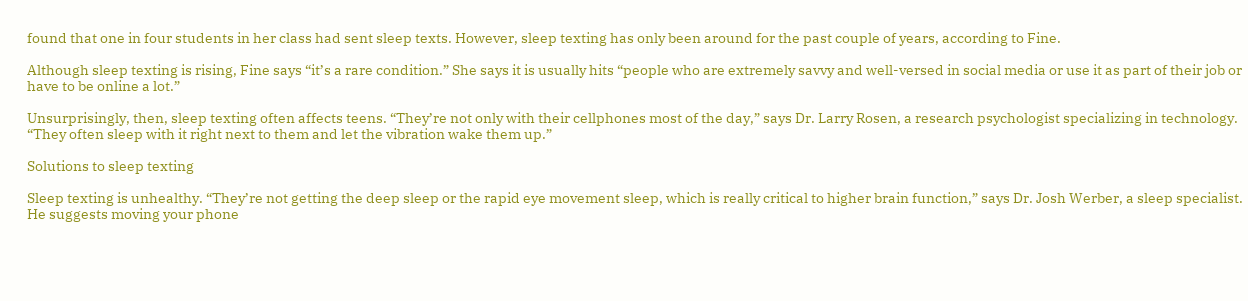found that one in four students in her class had sent sleep texts. However, sleep texting has only been around for the past couple of years, according to Fine.

Although sleep texting is rising, Fine says “it’s a rare condition.” She says it is usually hits “people who are extremely savvy and well-versed in social media or use it as part of their job or have to be online a lot.”

Unsurprisingly, then, sleep texting often affects teens. “They’re not only with their cellphones most of the day,” says Dr. Larry Rosen, a research psychologist specializing in technology. “They often sleep with it right next to them and let the vibration wake them up.”

Solutions to sleep texting

Sleep texting is unhealthy. “They’re not getting the deep sleep or the rapid eye movement sleep, which is really critical to higher brain function,” says Dr. Josh Werber, a sleep specialist. He suggests moving your phone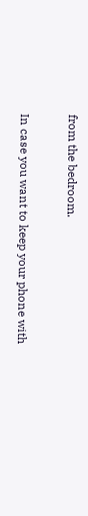from the bedroom.

In case you want to keep your phone with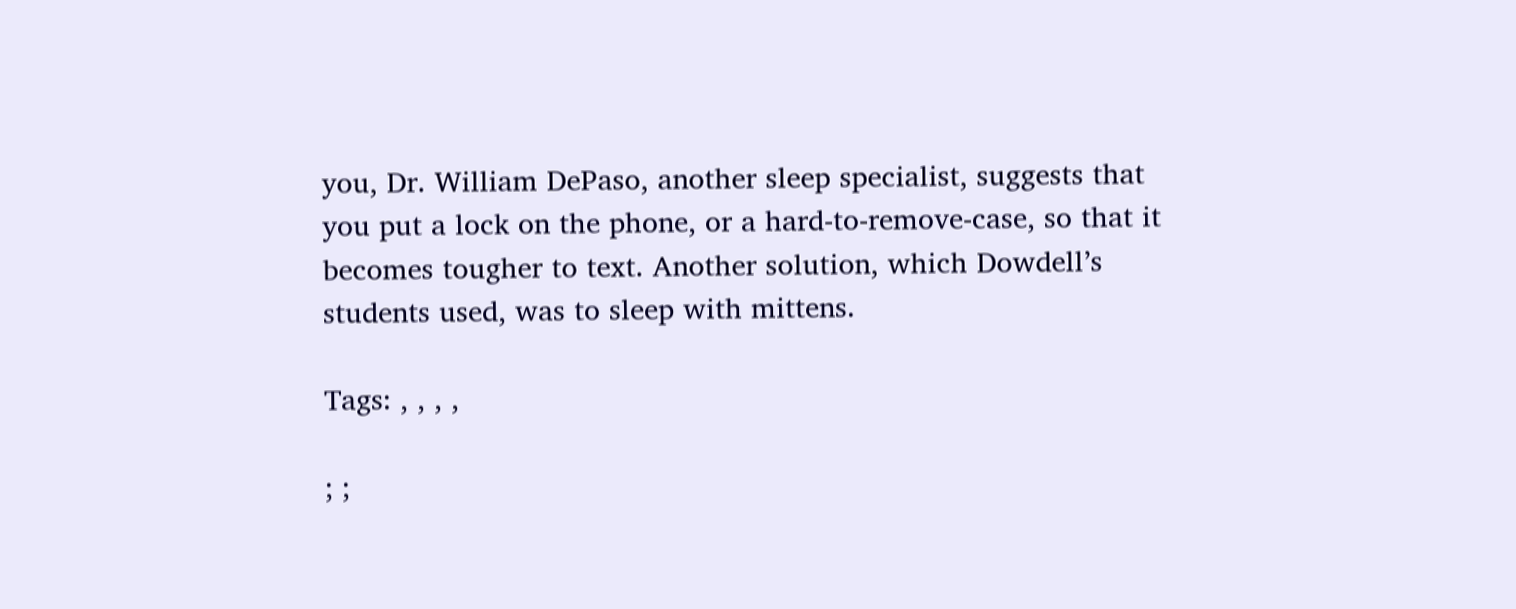you, Dr. William DePaso, another sleep specialist, suggests that you put a lock on the phone, or a hard-to-remove-case, so that it becomes tougher to text. Another solution, which Dowdell’s students used, was to sleep with mittens.

Tags: , , , ,

; ;